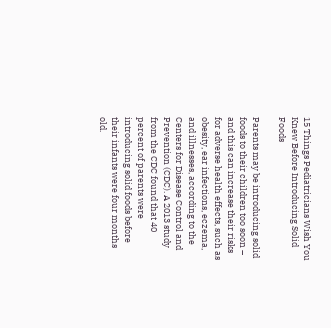15 Things Pediatricians Wish You Knew Before Introducing Solid Foods

Parents may be introducing solid foods to their children too soon – and this can increase their risks for adverse health effects, such as obesity, ear infections, eczema, and illnesses, according to the Centers for Disease Control and Prevention (CDC). A 2013 study from the CDC found that 40 percent of parents were introducing solid foods before their infants were four months old.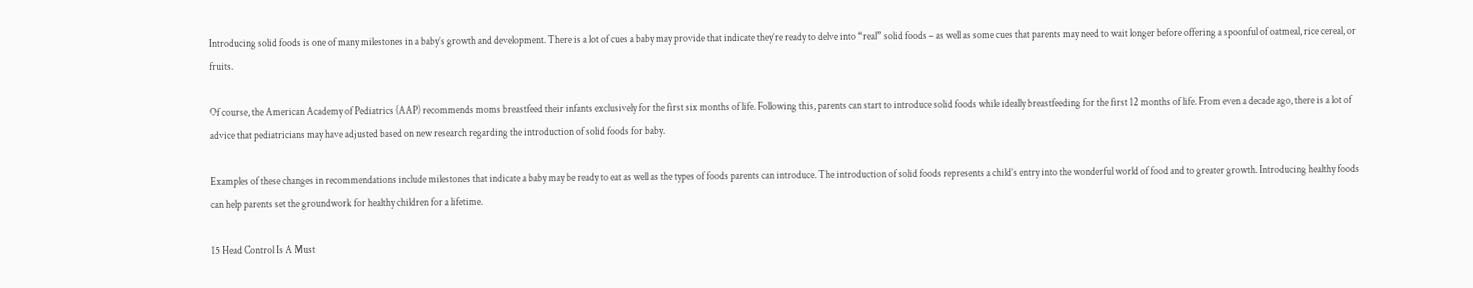Introducing solid foods is one of many milestones in a baby’s growth and development. There is a lot of cues a baby may provide that indicate they’re ready to delve into “real” solid foods – as well as some cues that parents may need to wait longer before offering a spoonful of oatmeal, rice cereal, or fruits.

Of course, the American Academy of Pediatrics (AAP) recommends moms breastfeed their infants exclusively for the first six months of life. Following this, parents can start to introduce solid foods while ideally breastfeeding for the first 12 months of life. From even a decade ago, there is a lot of advice that pediatricians may have adjusted based on new research regarding the introduction of solid foods for baby.

Examples of these changes in recommendations include milestones that indicate a baby may be ready to eat as well as the types of foods parents can introduce. The introduction of solid foods represents a child’s entry into the wonderful world of food and to greater growth. Introducing healthy foods can help parents set the groundwork for healthy children for a lifetime.

15 Head Control Is A Must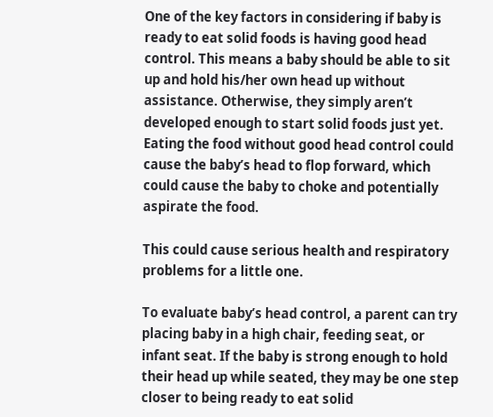One of the key factors in considering if baby is ready to eat solid foods is having good head control. This means a baby should be able to sit up and hold his/her own head up without assistance. Otherwise, they simply aren’t developed enough to start solid foods just yet. Eating the food without good head control could cause the baby’s head to flop forward, which could cause the baby to choke and potentially aspirate the food.

This could cause serious health and respiratory problems for a little one.

To evaluate baby’s head control, a parent can try placing baby in a high chair, feeding seat, or infant seat. If the baby is strong enough to hold their head up while seated, they may be one step closer to being ready to eat solid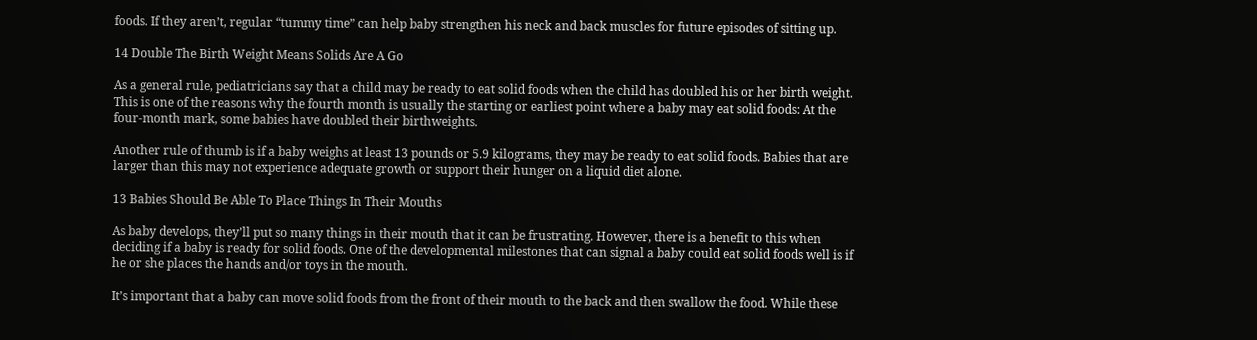foods. If they aren’t, regular “tummy time” can help baby strengthen his neck and back muscles for future episodes of sitting up.

14 Double The Birth Weight Means Solids Are A Go

As a general rule, pediatricians say that a child may be ready to eat solid foods when the child has doubled his or her birth weight. This is one of the reasons why the fourth month is usually the starting or earliest point where a baby may eat solid foods: At the four-month mark, some babies have doubled their birthweights.

Another rule of thumb is if a baby weighs at least 13 pounds or 5.9 kilograms, they may be ready to eat solid foods. Babies that are larger than this may not experience adequate growth or support their hunger on a liquid diet alone.

13 Babies Should Be Able To Place Things In Their Mouths

As baby develops, they’ll put so many things in their mouth that it can be frustrating. However, there is a benefit to this when deciding if a baby is ready for solid foods. One of the developmental milestones that can signal a baby could eat solid foods well is if he or she places the hands and/or toys in the mouth.

It’s important that a baby can move solid foods from the front of their mouth to the back and then swallow the food. While these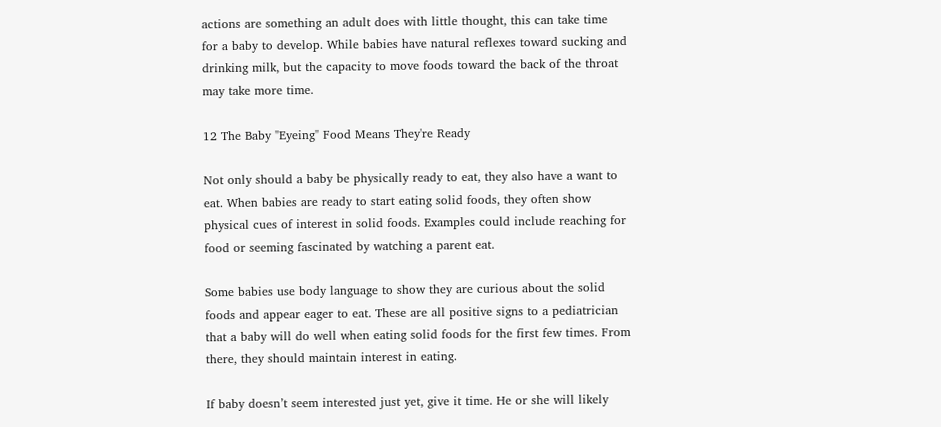actions are something an adult does with little thought, this can take time for a baby to develop. While babies have natural reflexes toward sucking and drinking milk, but the capacity to move foods toward the back of the throat may take more time.

12 The Baby "Eyeing" Food Means They're Ready

Not only should a baby be physically ready to eat, they also have a want to eat. When babies are ready to start eating solid foods, they often show physical cues of interest in solid foods. Examples could include reaching for food or seeming fascinated by watching a parent eat.

Some babies use body language to show they are curious about the solid foods and appear eager to eat. These are all positive signs to a pediatrician that a baby will do well when eating solid foods for the first few times. From there, they should maintain interest in eating.

If baby doesn’t seem interested just yet, give it time. He or she will likely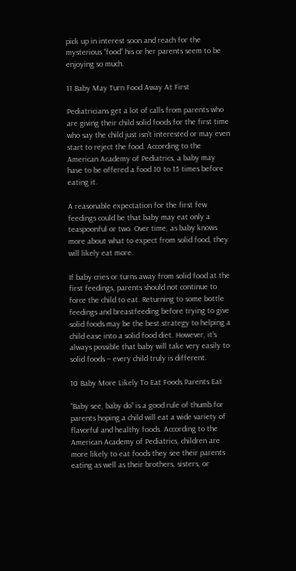pick up in interest soon and reach for the mysterious “food” his or her parents seem to be enjoying so much.

11 Baby May Turn Food Away At First

Pediatricians get a lot of calls from parents who are giving their child solid foods for the first time who say the child just isn’t interested or may even start to reject the food. According to the American Academy of Pediatrics, a baby may have to be offered a food 10 to 15 times before eating it.

A reasonable expectation for the first few feedings could be that baby may eat only a teaspoonful or two. Over time, as baby knows more about what to expect from solid food, they will likely eat more.

If baby cries or turns away from solid food at the first feedings, parents should not continue to force the child to eat. Returning to some bottle feedings and breastfeeding before trying to give solid foods may be the best strategy to helping a child ease into a solid food diet. However, it’s always possible that baby will take very easily to solid foods – every child truly is different.

10 Baby More Likely To Eat Foods Parents Eat

“Baby see, baby do” is a good rule of thumb for parents hoping a child will eat a wide variety of flavorful and healthy foods. According to the American Academy of Pediatrics, children are more likely to eat foods they see their parents eating as well as their brothers, sisters, or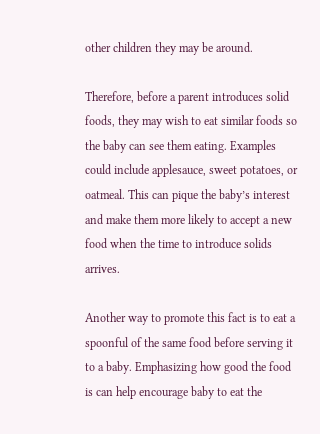other children they may be around.

Therefore, before a parent introduces solid foods, they may wish to eat similar foods so the baby can see them eating. Examples could include applesauce, sweet potatoes, or oatmeal. This can pique the baby’s interest and make them more likely to accept a new food when the time to introduce solids arrives.

Another way to promote this fact is to eat a spoonful of the same food before serving it to a baby. Emphasizing how good the food is can help encourage baby to eat the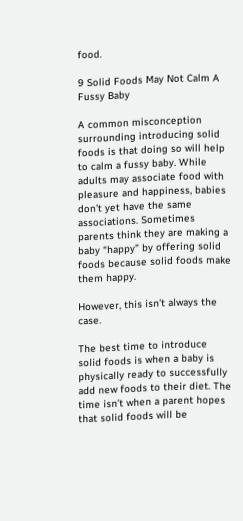food.

9 Solid Foods May Not Calm A Fussy Baby

A common misconception surrounding introducing solid foods is that doing so will help to calm a fussy baby. While adults may associate food with pleasure and happiness, babies don’t yet have the same associations. Sometimes parents think they are making a baby “happy” by offering solid foods because solid foods make them happy.

However, this isn’t always the case.

The best time to introduce solid foods is when a baby is physically ready to successfully add new foods to their diet. The time isn’t when a parent hopes that solid foods will be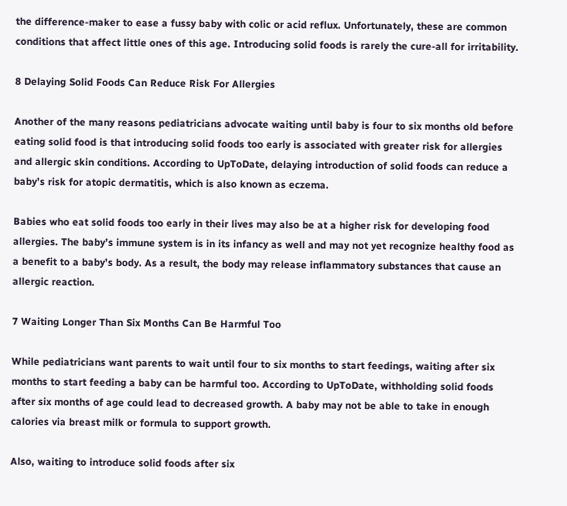the difference-maker to ease a fussy baby with colic or acid reflux. Unfortunately, these are common conditions that affect little ones of this age. Introducing solid foods is rarely the cure-all for irritability.

8 Delaying Solid Foods Can Reduce Risk For Allergies

Another of the many reasons pediatricians advocate waiting until baby is four to six months old before eating solid food is that introducing solid foods too early is associated with greater risk for allergies and allergic skin conditions. According to UpToDate, delaying introduction of solid foods can reduce a baby’s risk for atopic dermatitis, which is also known as eczema.

Babies who eat solid foods too early in their lives may also be at a higher risk for developing food allergies. The baby’s immune system is in its infancy as well and may not yet recognize healthy food as a benefit to a baby’s body. As a result, the body may release inflammatory substances that cause an allergic reaction.

7 Waiting Longer Than Six Months Can Be Harmful Too

While pediatricians want parents to wait until four to six months to start feedings, waiting after six months to start feeding a baby can be harmful too. According to UpToDate, withholding solid foods after six months of age could lead to decreased growth. A baby may not be able to take in enough calories via breast milk or formula to support growth.

Also, waiting to introduce solid foods after six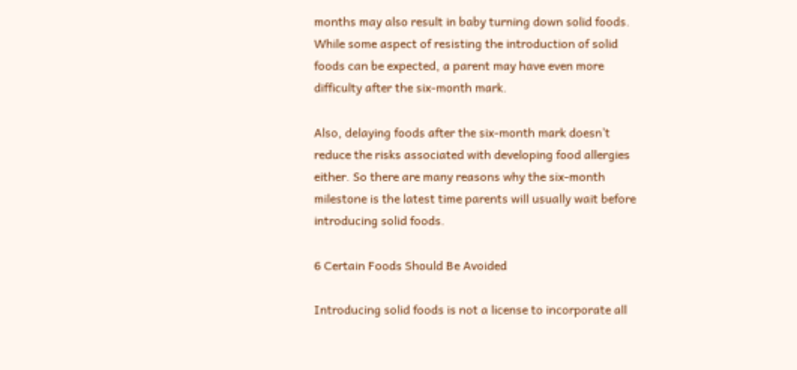months may also result in baby turning down solid foods. While some aspect of resisting the introduction of solid foods can be expected, a parent may have even more difficulty after the six-month mark.

Also, delaying foods after the six-month mark doesn’t reduce the risks associated with developing food allergies either. So there are many reasons why the six-month milestone is the latest time parents will usually wait before introducing solid foods.

6 Certain Foods Should Be Avoided

Introducing solid foods is not a license to incorporate all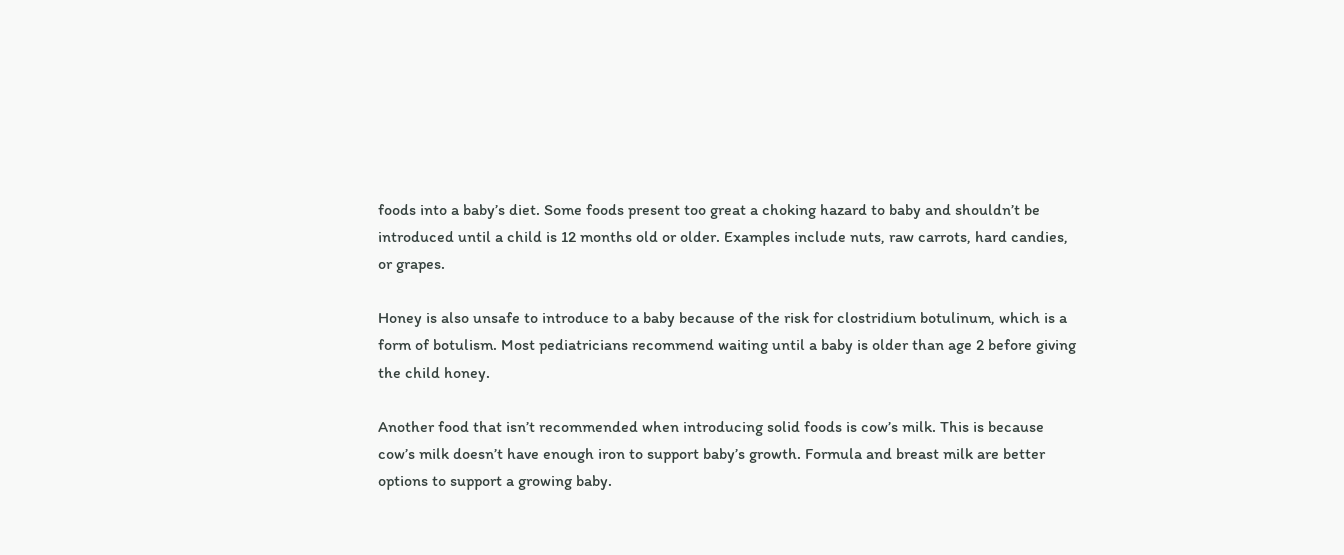foods into a baby’s diet. Some foods present too great a choking hazard to baby and shouldn’t be introduced until a child is 12 months old or older. Examples include nuts, raw carrots, hard candies, or grapes.

Honey is also unsafe to introduce to a baby because of the risk for clostridium botulinum, which is a form of botulism. Most pediatricians recommend waiting until a baby is older than age 2 before giving the child honey.

Another food that isn’t recommended when introducing solid foods is cow’s milk. This is because cow’s milk doesn’t have enough iron to support baby’s growth. Formula and breast milk are better options to support a growing baby.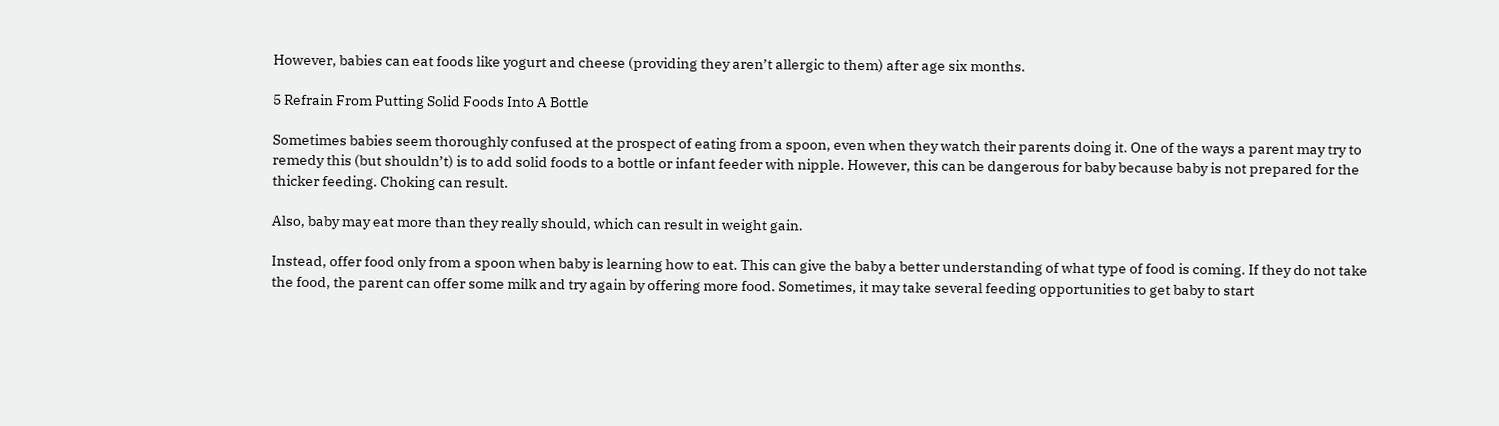However, babies can eat foods like yogurt and cheese (providing they aren’t allergic to them) after age six months.

5 Refrain From Putting Solid Foods Into A Bottle

Sometimes babies seem thoroughly confused at the prospect of eating from a spoon, even when they watch their parents doing it. One of the ways a parent may try to remedy this (but shouldn’t) is to add solid foods to a bottle or infant feeder with nipple. However, this can be dangerous for baby because baby is not prepared for the thicker feeding. Choking can result.

Also, baby may eat more than they really should, which can result in weight gain.

Instead, offer food only from a spoon when baby is learning how to eat. This can give the baby a better understanding of what type of food is coming. If they do not take the food, the parent can offer some milk and try again by offering more food. Sometimes, it may take several feeding opportunities to get baby to start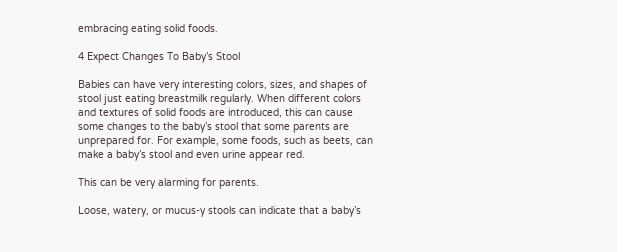embracing eating solid foods.

4 Expect Changes To Baby’s Stool

Babies can have very interesting colors, sizes, and shapes of stool just eating breastmilk regularly. When different colors and textures of solid foods are introduced, this can cause some changes to the baby’s stool that some parents are unprepared for. For example, some foods, such as beets, can make a baby’s stool and even urine appear red.

This can be very alarming for parents.

Loose, watery, or mucus-y stools can indicate that a baby’s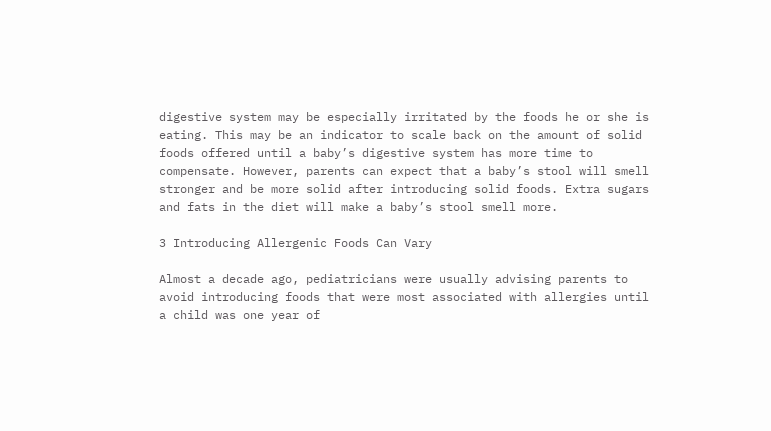digestive system may be especially irritated by the foods he or she is eating. This may be an indicator to scale back on the amount of solid foods offered until a baby’s digestive system has more time to compensate. However, parents can expect that a baby’s stool will smell stronger and be more solid after introducing solid foods. Extra sugars and fats in the diet will make a baby’s stool smell more.

3 Introducing Allergenic Foods Can Vary

Almost a decade ago, pediatricians were usually advising parents to avoid introducing foods that were most associated with allergies until a child was one year of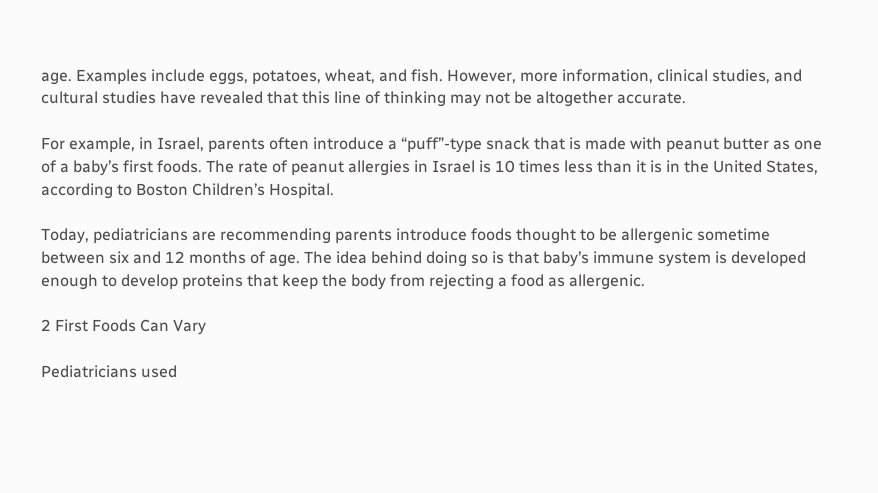age. Examples include eggs, potatoes, wheat, and fish. However, more information, clinical studies, and cultural studies have revealed that this line of thinking may not be altogether accurate.

For example, in Israel, parents often introduce a “puff”-type snack that is made with peanut butter as one of a baby’s first foods. The rate of peanut allergies in Israel is 10 times less than it is in the United States, according to Boston Children’s Hospital.

Today, pediatricians are recommending parents introduce foods thought to be allergenic sometime between six and 12 months of age. The idea behind doing so is that baby’s immune system is developed enough to develop proteins that keep the body from rejecting a food as allergenic.

2 First Foods Can Vary

Pediatricians used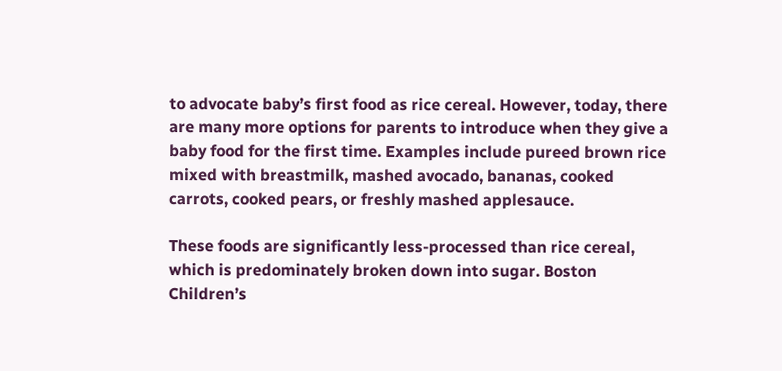to advocate baby’s first food as rice cereal. However, today, there are many more options for parents to introduce when they give a baby food for the first time. Examples include pureed brown rice mixed with breastmilk, mashed avocado, bananas, cooked carrots, cooked pears, or freshly mashed applesauce.

These foods are significantly less-processed than rice cereal, which is predominately broken down into sugar. Boston Children’s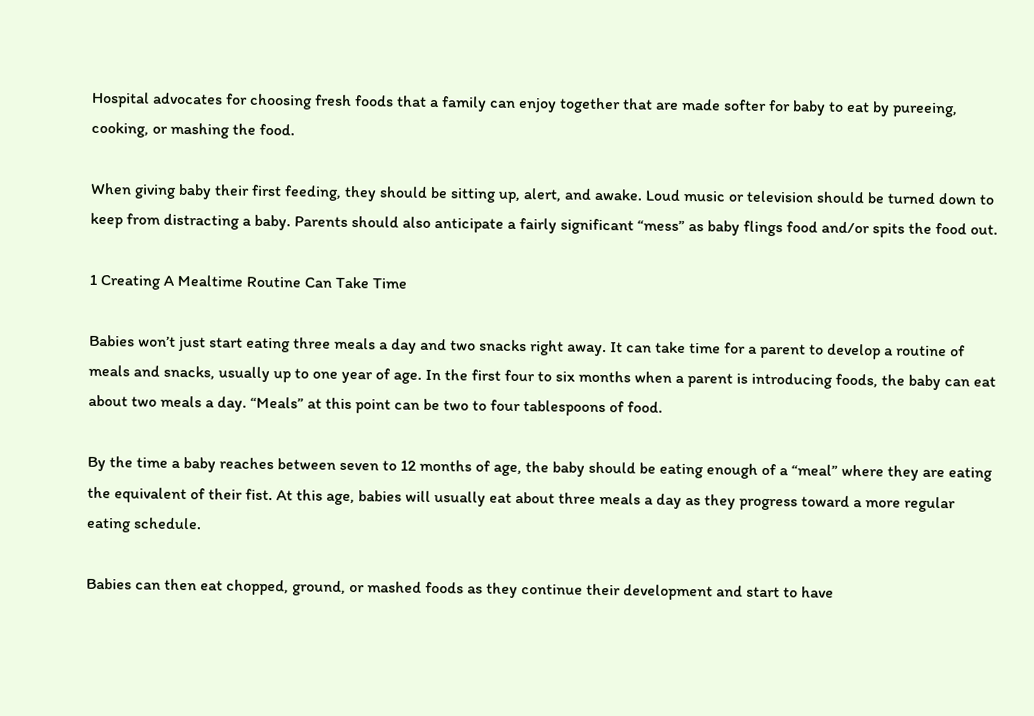Hospital advocates for choosing fresh foods that a family can enjoy together that are made softer for baby to eat by pureeing, cooking, or mashing the food.

When giving baby their first feeding, they should be sitting up, alert, and awake. Loud music or television should be turned down to keep from distracting a baby. Parents should also anticipate a fairly significant “mess” as baby flings food and/or spits the food out.

1 Creating A Mealtime Routine Can Take Time

Babies won’t just start eating three meals a day and two snacks right away. It can take time for a parent to develop a routine of meals and snacks, usually up to one year of age. In the first four to six months when a parent is introducing foods, the baby can eat about two meals a day. “Meals” at this point can be two to four tablespoons of food.

By the time a baby reaches between seven to 12 months of age, the baby should be eating enough of a “meal” where they are eating the equivalent of their fist. At this age, babies will usually eat about three meals a day as they progress toward a more regular eating schedule.

Babies can then eat chopped, ground, or mashed foods as they continue their development and start to have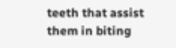teeth that assist them in biting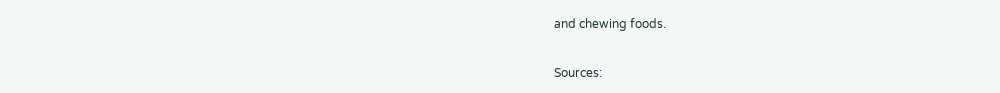and chewing foods.

Sources: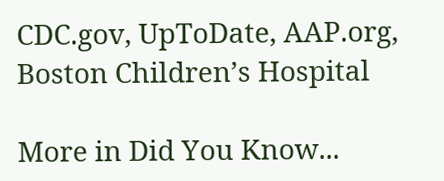CDC.gov, UpToDate, AAP.org, Boston Children’s Hospital

More in Did You Know...